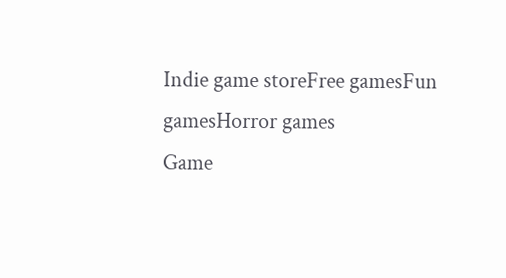Indie game storeFree gamesFun gamesHorror games
Game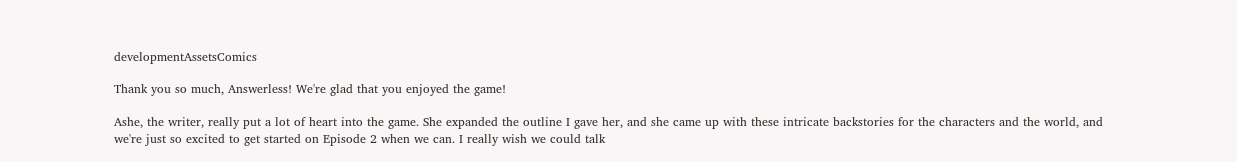developmentAssetsComics

Thank you so much, Answerless! We're glad that you enjoyed the game!

Ashe, the writer, really put a lot of heart into the game. She expanded the outline I gave her, and she came up with these intricate backstories for the characters and the world, and we're just so excited to get started on Episode 2 when we can. I really wish we could talk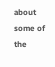about some of the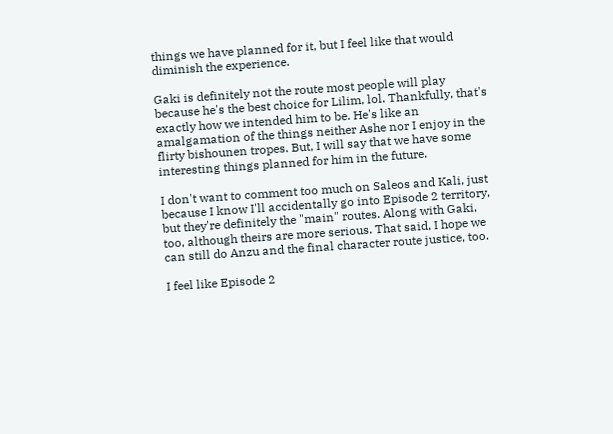things we have planned for it, but I feel like that would diminish the experience.

Gaki is definitely not the route most people will play because he's the best choice for Lilim, lol. Thankfully, that's exactly how we intended him to be. He's like an amalgamation of the things neither Ashe nor I enjoy in the flirty bishounen tropes. But, I will say that we have some interesting things planned for him in the future.

I don't want to comment too much on Saleos and Kali, just because I know I'll accidentally go into Episode 2 territory, but they're definitely the "main" routes. Along with Gaki, too, although theirs are more serious. That said, I hope we can still do Anzu and the final character route justice, too.

I feel like Episode 2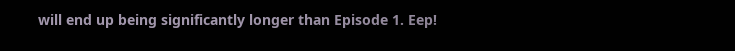will end up being significantly longer than Episode 1. Eep!